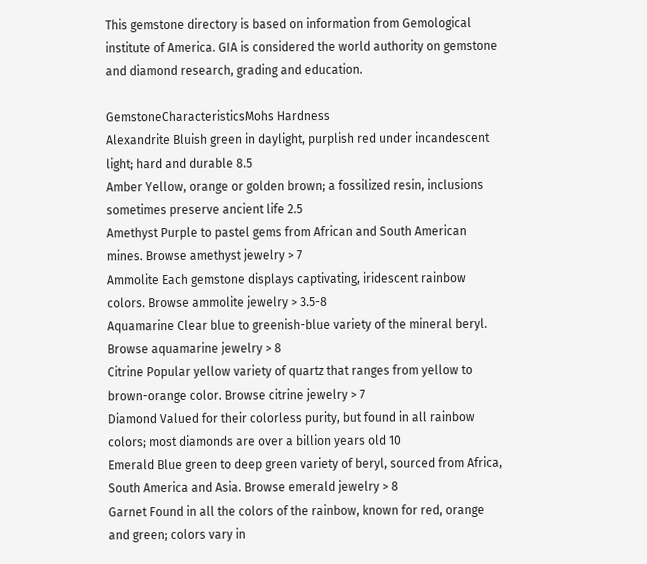This gemstone directory is based on information from Gemological institute of America. GIA is considered the world authority on gemstone and diamond research, grading and education.

GemstoneCharacteristicsMohs Hardness
Alexandrite Bluish green in daylight, purplish red under incandescent light; hard and durable 8.5
Amber Yellow, orange or golden brown; a fossilized resin, inclusions sometimes preserve ancient life 2.5
Amethyst Purple to pastel gems from African and South American mines. Browse amethyst jewelry > 7
Ammolite Each gemstone displays captivating, iridescent rainbow colors. Browse ammolite jewelry > 3.5-8
Aquamarine Clear blue to greenish-blue variety of the mineral beryl. Browse aquamarine jewelry > 8
Citrine Popular yellow variety of quartz that ranges from yellow to brown-orange color. Browse citrine jewelry > 7
Diamond Valued for their colorless purity, but found in all rainbow colors; most diamonds are over a billion years old 10
Emerald Blue green to deep green variety of beryl, sourced from Africa, South America and Asia. Browse emerald jewelry > 8
Garnet Found in all the colors of the rainbow, known for red, orange and green; colors vary in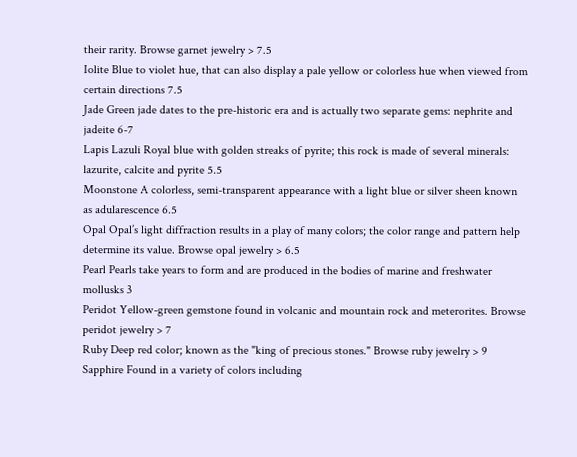their rarity. Browse garnet jewelry > 7.5
Iolite Blue to violet hue, that can also display a pale yellow or colorless hue when viewed from certain directions 7.5
Jade Green jade dates to the pre-historic era and is actually two separate gems: nephrite and jadeite 6-7
Lapis Lazuli Royal blue with golden streaks of pyrite; this rock is made of several minerals: lazurite, calcite and pyrite 5.5
Moonstone A colorless, semi-transparent appearance with a light blue or silver sheen known as adularescence 6.5
Opal Opal’s light diffraction results in a play of many colors; the color range and pattern help determine its value. Browse opal jewelry > 6.5
Pearl Pearls take years to form and are produced in the bodies of marine and freshwater mollusks 3
Peridot Yellow-green gemstone found in volcanic and mountain rock and meterorites. Browse peridot jewelry > 7
Ruby Deep red color; known as the "king of precious stones." Browse ruby jewelry > 9
Sapphire Found in a variety of colors including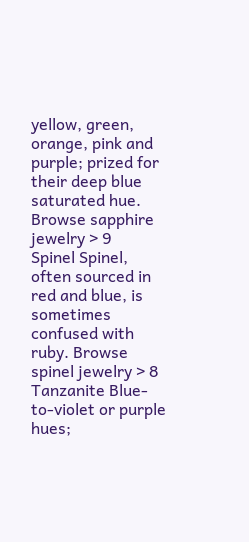yellow, green, orange, pink and purple; prized for their deep blue saturated hue. Browse sapphire jewelry > 9
Spinel Spinel, often sourced in red and blue, is sometimes confused with ruby. Browse spinel jewelry > 8
Tanzanite Blue-to-violet or purple hues;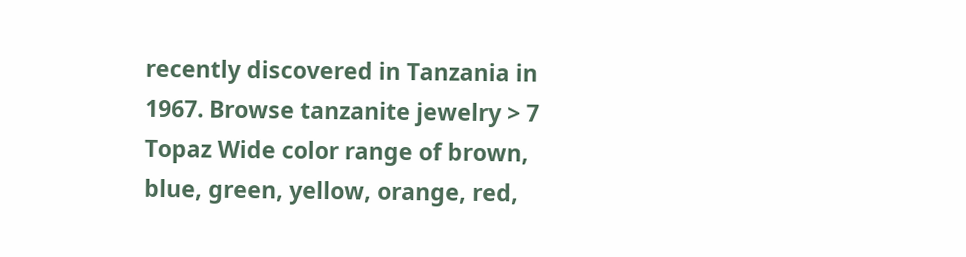recently discovered in Tanzania in 1967. Browse tanzanite jewelry > 7
Topaz Wide color range of brown, blue, green, yellow, orange, red,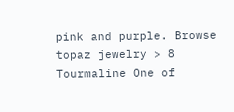pink and purple. Browse topaz jewelry > 8
Tourmaline One of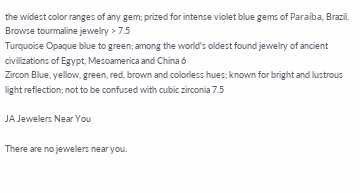the widest color ranges of any gem; prized for intense violet blue gems of Paraíba, Brazil. Browse tourmaline jewelry > 7.5
Turquoise Opaque blue to green; among the world's oldest found jewelry of ancient civilizations of Egypt, Mesoamerica and China 6
Zircon Blue, yellow, green, red, brown and colorless hues; known for bright and lustrous light reflection; not to be confused with cubic zirconia 7.5

JA Jewelers Near You

There are no jewelers near you.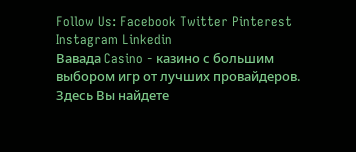Follow Us: Facebook Twitter Pinterest Instagram Linkedin
Вавада Casino - казино с большим выбором игр от лучших провайдеров. Здесь Вы найдете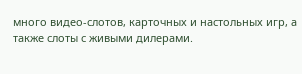много видео-слотов, карточных и настольных игр, а также слоты с живыми дилерами.